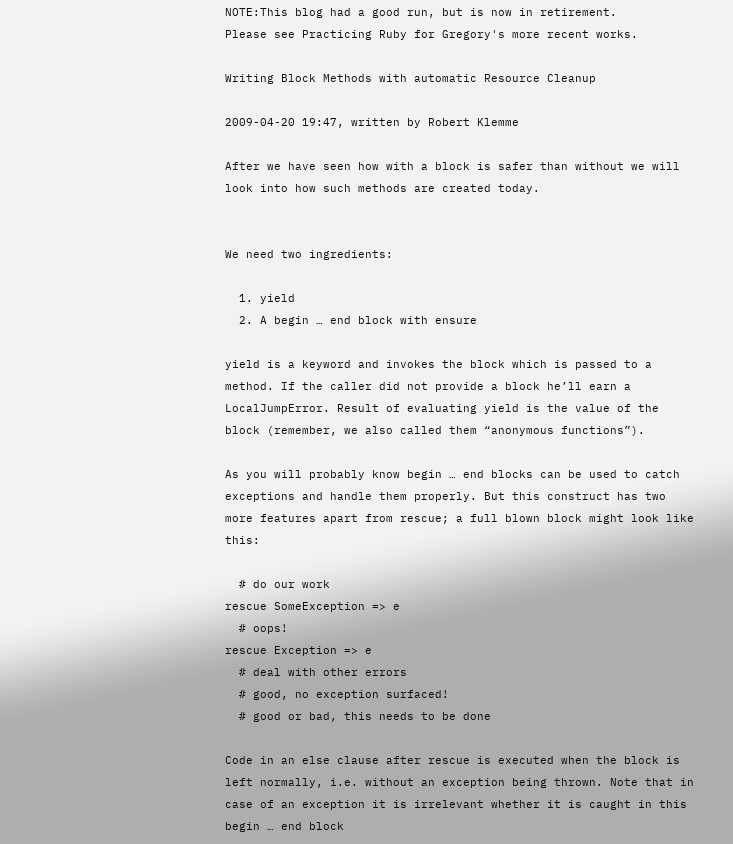NOTE:This blog had a good run, but is now in retirement.
Please see Practicing Ruby for Gregory's more recent works.

Writing Block Methods with automatic Resource Cleanup

2009-04-20 19:47, written by Robert Klemme

After we have seen how with a block is safer than without we will look into how such methods are created today.


We need two ingredients:

  1. yield
  2. A begin … end block with ensure

yield is a keyword and invokes the block which is passed to a method. If the caller did not provide a block he’ll earn a LocalJumpError. Result of evaluating yield is the value of the block (remember, we also called them “anonymous functions”).

As you will probably know begin … end blocks can be used to catch exceptions and handle them properly. But this construct has two more features apart from rescue; a full blown block might look like this:

  # do our work
rescue SomeException => e
  # oops!
rescue Exception => e
  # deal with other errors
  # good, no exception surfaced!
  # good or bad, this needs to be done

Code in an else clause after rescue is executed when the block is left normally, i.e. without an exception being thrown. Note that in case of an exception it is irrelevant whether it is caught in this begin … end block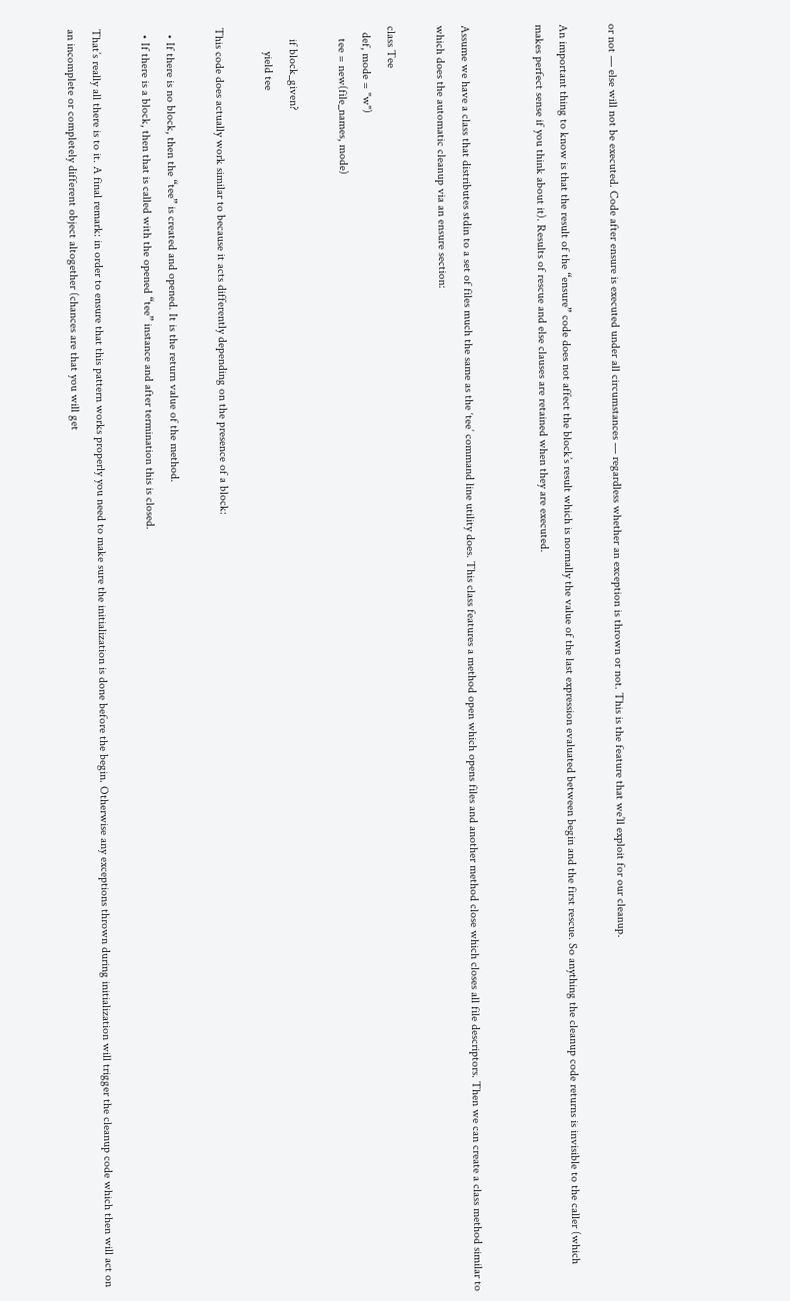or not — else will not be executed. Code after ensure is executed under all circumstances — regardless whether an exception is thrown or not. This is the feature that we’ll exploit for our cleanup.

An important thing to know is that the result of the “ensure” code does not affect the block’s result which is normally the value of the last expression evaluated between begin and the first rescue. So anything the cleanup code returns is invisible to the caller (which makes perfect sense if you think about it). Results of rescue and else clauses are retained when they are executed.


Assume we have a class that distributes stdin to a set of files much the same as the ‘tee’ command line utility does. This class features a method open which opens files and another method close which closes all file descriptors. Then we can create a class method similar to which does the automatic cleanup via an ensure section:

class Tee
  def, mode = "w")
    tee = new(file_names, mode)

    if block_given?
        yield tee

This code does actually work similar to because it acts differently depending on the presence of a block:

  • If there is no block, then the “tee” is created and opened. It is the return value of the method.
  • If there is a block, then that is called with the opened “tee” instance and after termination this is closed.

That’s really all there is to it. A final remark: in order to ensure that this pattern works properly you need to make sure the initialization is done before the begin. Otherwise any exceptions thrown during initialization will trigger the cleanup code which then will act on an incomplete or completely different object altogether (chances are that you will get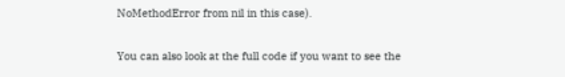NoMethodError from nil in this case).

You can also look at the full code if you want to see the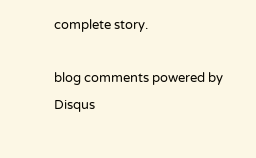complete story.

blog comments powered by Disqus